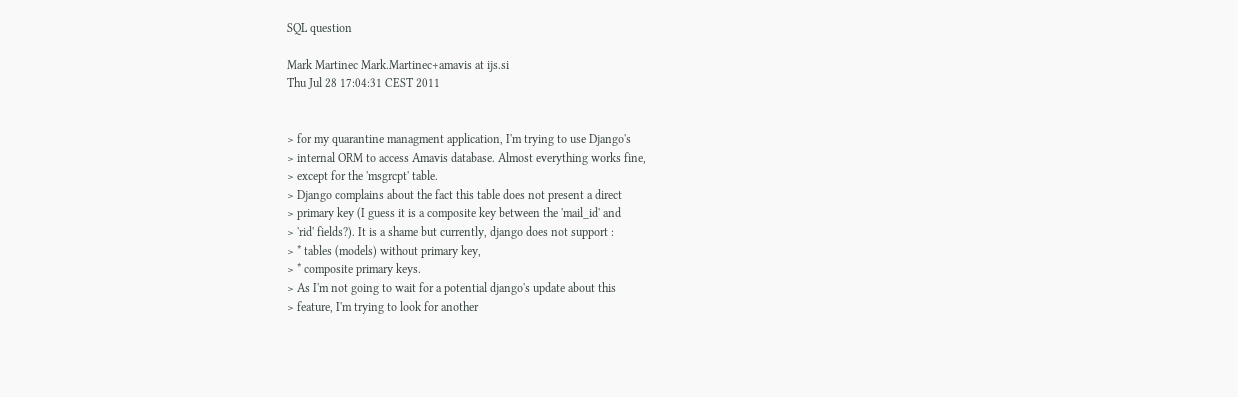SQL question

Mark Martinec Mark.Martinec+amavis at ijs.si
Thu Jul 28 17:04:31 CEST 2011


> for my quarantine managment application, I'm trying to use Django's
> internal ORM to access Amavis database. Almost everything works fine,
> except for the 'msgrcpt' table.
> Django complains about the fact this table does not present a direct
> primary key (I guess it is a composite key between the 'mail_id' and
> 'rid' fields?). It is a shame but currently, django does not support :
> * tables (models) without primary key,
> * composite primary keys.
> As I'm not going to wait for a potential django's update about this
> feature, I'm trying to look for another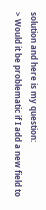solution and here is my question:
> Would it be problematic if I add a new field to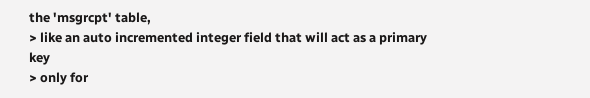the 'msgrcpt' table,
> like an auto incremented integer field that will act as a primary key
> only for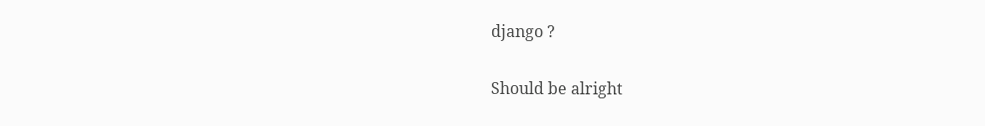django ?

Should be alright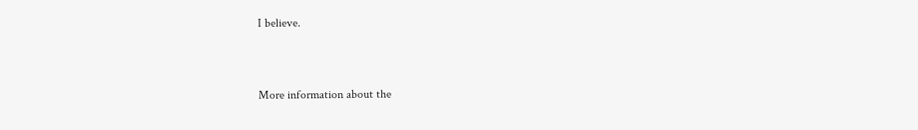I believe.


More information about the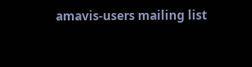amavis-users mailing list